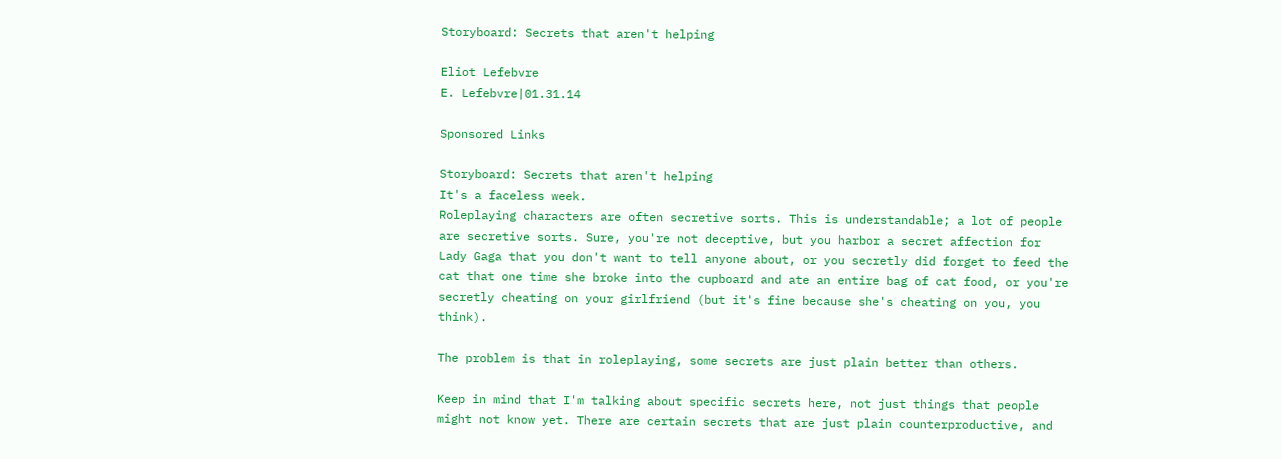Storyboard: Secrets that aren't helping

Eliot Lefebvre
E. Lefebvre|01.31.14

Sponsored Links

Storyboard: Secrets that aren't helping
It's a faceless week.
Roleplaying characters are often secretive sorts. This is understandable; a lot of people are secretive sorts. Sure, you're not deceptive, but you harbor a secret affection for Lady Gaga that you don't want to tell anyone about, or you secretly did forget to feed the cat that one time she broke into the cupboard and ate an entire bag of cat food, or you're secretly cheating on your girlfriend (but it's fine because she's cheating on you, you think).

The problem is that in roleplaying, some secrets are just plain better than others.

Keep in mind that I'm talking about specific secrets here, not just things that people might not know yet. There are certain secrets that are just plain counterproductive, and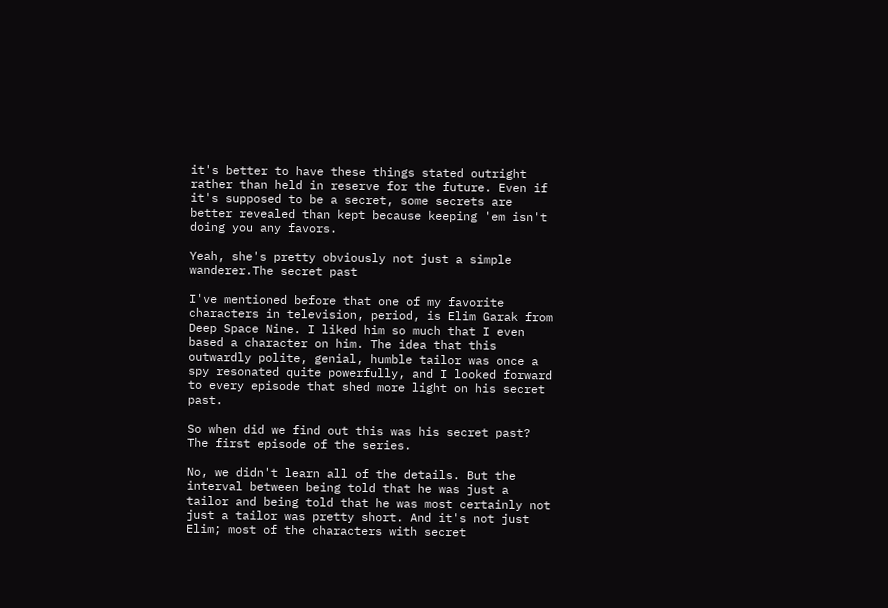it's better to have these things stated outright rather than held in reserve for the future. Even if it's supposed to be a secret, some secrets are better revealed than kept because keeping 'em isn't doing you any favors.

Yeah, she's pretty obviously not just a simple wanderer.The secret past

I've mentioned before that one of my favorite characters in television, period, is Elim Garak from Deep Space Nine. I liked him so much that I even based a character on him. The idea that this outwardly polite, genial, humble tailor was once a spy resonated quite powerfully, and I looked forward to every episode that shed more light on his secret past.

So when did we find out this was his secret past? The first episode of the series.

No, we didn't learn all of the details. But the interval between being told that he was just a tailor and being told that he was most certainly not just a tailor was pretty short. And it's not just Elim; most of the characters with secret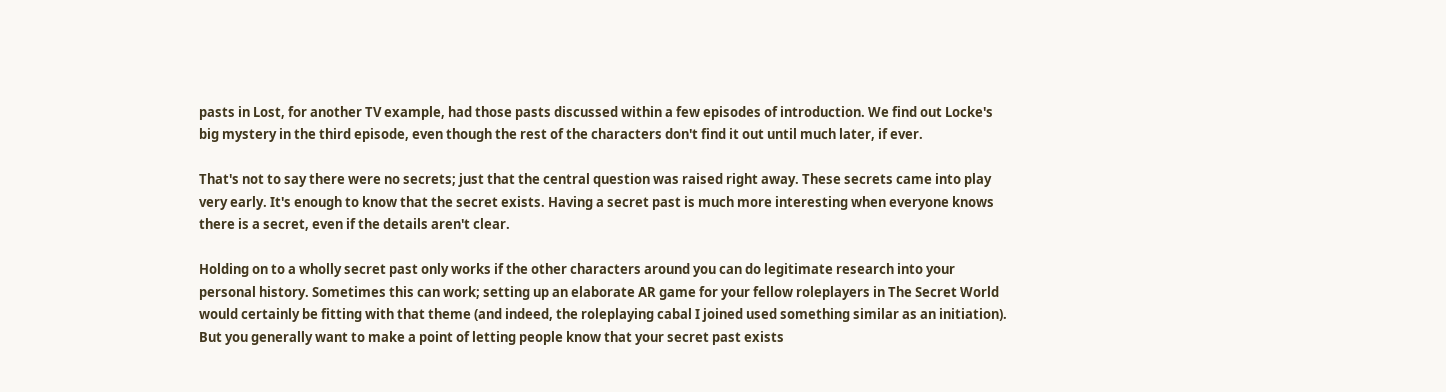pasts in Lost, for another TV example, had those pasts discussed within a few episodes of introduction. We find out Locke's big mystery in the third episode, even though the rest of the characters don't find it out until much later, if ever.

That's not to say there were no secrets; just that the central question was raised right away. These secrets came into play very early. It's enough to know that the secret exists. Having a secret past is much more interesting when everyone knows there is a secret, even if the details aren't clear.

Holding on to a wholly secret past only works if the other characters around you can do legitimate research into your personal history. Sometimes this can work; setting up an elaborate AR game for your fellow roleplayers in The Secret World would certainly be fitting with that theme (and indeed, the roleplaying cabal I joined used something similar as an initiation). But you generally want to make a point of letting people know that your secret past exists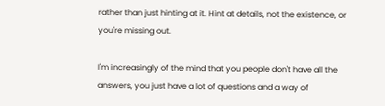rather than just hinting at it. Hint at details, not the existence, or you're missing out.

I'm increasingly of the mind that you people don't have all the answers, you just have a lot of questions and a way of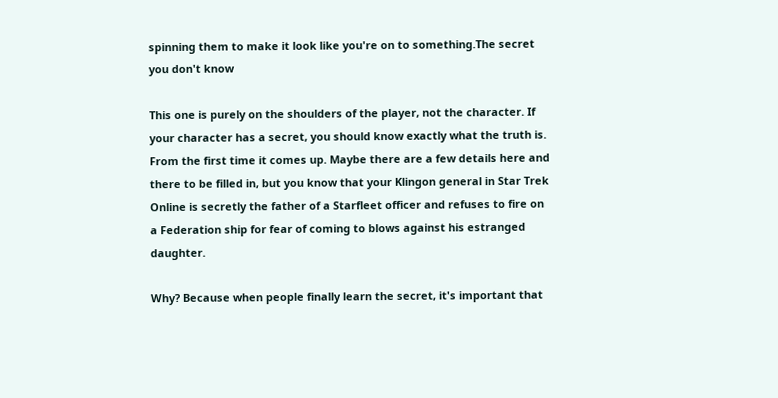spinning them to make it look like you're on to something.The secret you don't know

This one is purely on the shoulders of the player, not the character. If your character has a secret, you should know exactly what the truth is. From the first time it comes up. Maybe there are a few details here and there to be filled in, but you know that your Klingon general in Star Trek Online is secretly the father of a Starfleet officer and refuses to fire on a Federation ship for fear of coming to blows against his estranged daughter.

Why? Because when people finally learn the secret, it's important that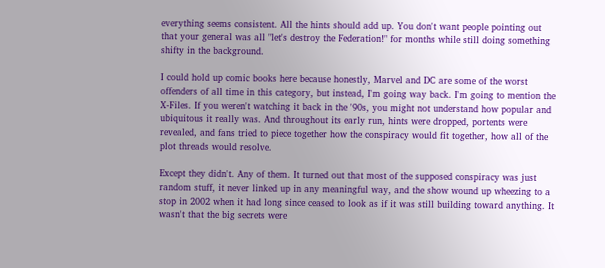everything seems consistent. All the hints should add up. You don't want people pointing out that your general was all "let's destroy the Federation!" for months while still doing something shifty in the background.

I could hold up comic books here because honestly, Marvel and DC are some of the worst offenders of all time in this category, but instead, I'm going way back. I'm going to mention the X-Files. If you weren't watching it back in the '90s, you might not understand how popular and ubiquitous it really was. And throughout its early run, hints were dropped, portents were revealed, and fans tried to piece together how the conspiracy would fit together, how all of the plot threads would resolve.

Except they didn't. Any of them. It turned out that most of the supposed conspiracy was just random stuff, it never linked up in any meaningful way, and the show wound up wheezing to a stop in 2002 when it had long since ceased to look as if it was still building toward anything. It wasn't that the big secrets were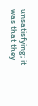unsatisfying; it was that they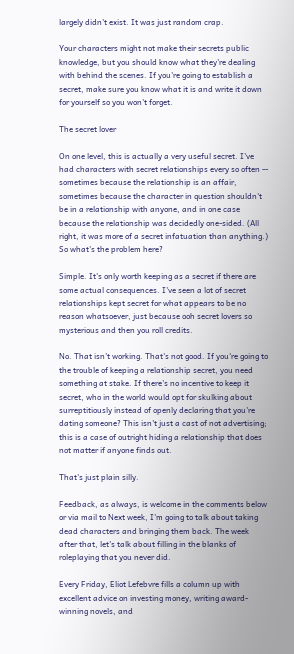largely didn't exist. It was just random crap.

Your characters might not make their secrets public knowledge, but you should know what they're dealing with behind the scenes. If you're going to establish a secret, make sure you know what it is and write it down for yourself so you won't forget.

The secret lover

On one level, this is actually a very useful secret. I've had characters with secret relationships every so often -- sometimes because the relationship is an affair, sometimes because the character in question shouldn't be in a relationship with anyone, and in one case because the relationship was decidedly one-sided. (All right, it was more of a secret infatuation than anything.) So what's the problem here?

Simple. It's only worth keeping as a secret if there are some actual consequences. I've seen a lot of secret relationships kept secret for what appears to be no reason whatsoever, just because ooh secret lovers so mysterious and then you roll credits.

No. That isn't working. That's not good. If you're going to the trouble of keeping a relationship secret, you need something at stake. If there's no incentive to keep it secret, who in the world would opt for skulking about surreptitiously instead of openly declaring that you're dating someone? This isn't just a cast of not advertising; this is a case of outright hiding a relationship that does not matter if anyone finds out.

That's just plain silly.

Feedback, as always, is welcome in the comments below or via mail to Next week, I'm going to talk about taking dead characters and bringing them back. The week after that, let's talk about filling in the blanks of roleplaying that you never did.

Every Friday, Eliot Lefebvre fills a column up with excellent advice on investing money, writing award-winning novels, and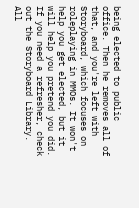being elected to public office. Then he removes all of that, and you're left with Storyboard, which focuses on roleplaying in MMOs. It won't help you get elected, but it will help you pretend you did. If you need a refresher, check out the Storyboard Library.
All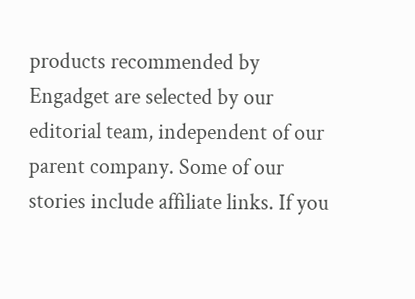products recommended by Engadget are selected by our editorial team, independent of our parent company. Some of our stories include affiliate links. If you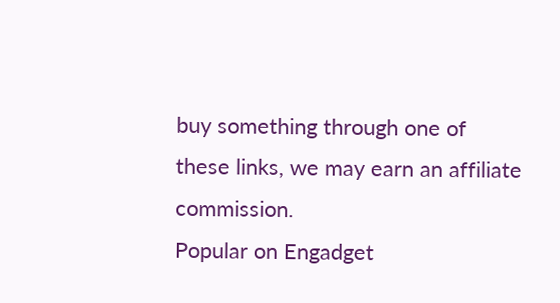buy something through one of these links, we may earn an affiliate commission.
Popular on Engadget